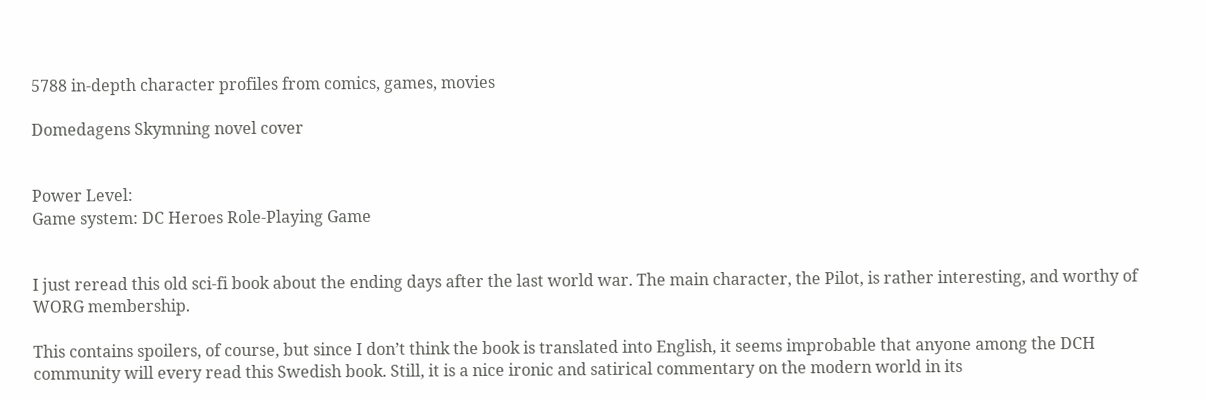5788 in-depth character profiles from comics, games, movies

Domedagens Skymning novel cover


Power Level:
Game system: DC Heroes Role-Playing Game


I just reread this old sci-fi book about the ending days after the last world war. The main character, the Pilot, is rather interesting, and worthy of WORG membership.

This contains spoilers, of course, but since I don’t think the book is translated into English, it seems improbable that anyone among the DCH community will every read this Swedish book. Still, it is a nice ironic and satirical commentary on the modern world in its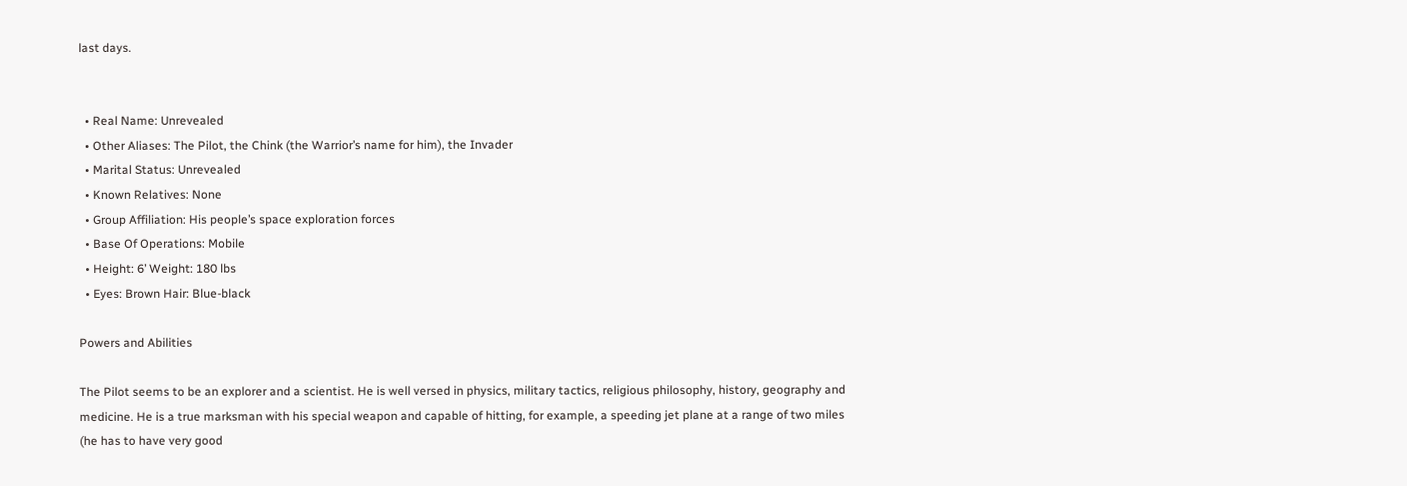last days.


  • Real Name: Unrevealed
  • Other Aliases: The Pilot, the Chink (the Warrior’s name for him), the Invader
  • Marital Status: Unrevealed
  • Known Relatives: None
  • Group Affiliation: His people’s space exploration forces
  • Base Of Operations: Mobile
  • Height: 6’ Weight: 180 lbs
  • Eyes: Brown Hair: Blue-black

Powers and Abilities

The Pilot seems to be an explorer and a scientist. He is well versed in physics, military tactics, religious philosophy, history, geography and medicine. He is a true marksman with his special weapon and capable of hitting, for example, a speeding jet plane at a range of two miles (he has to have very good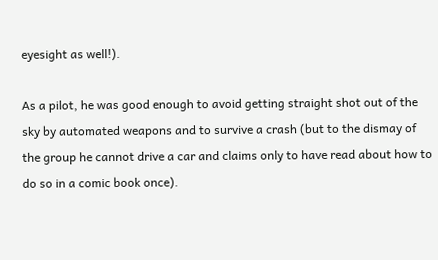eyesight as well!).

As a pilot, he was good enough to avoid getting straight shot out of the sky by automated weapons and to survive a crash (but to the dismay of the group he cannot drive a car and claims only to have read about how to do so in a comic book once).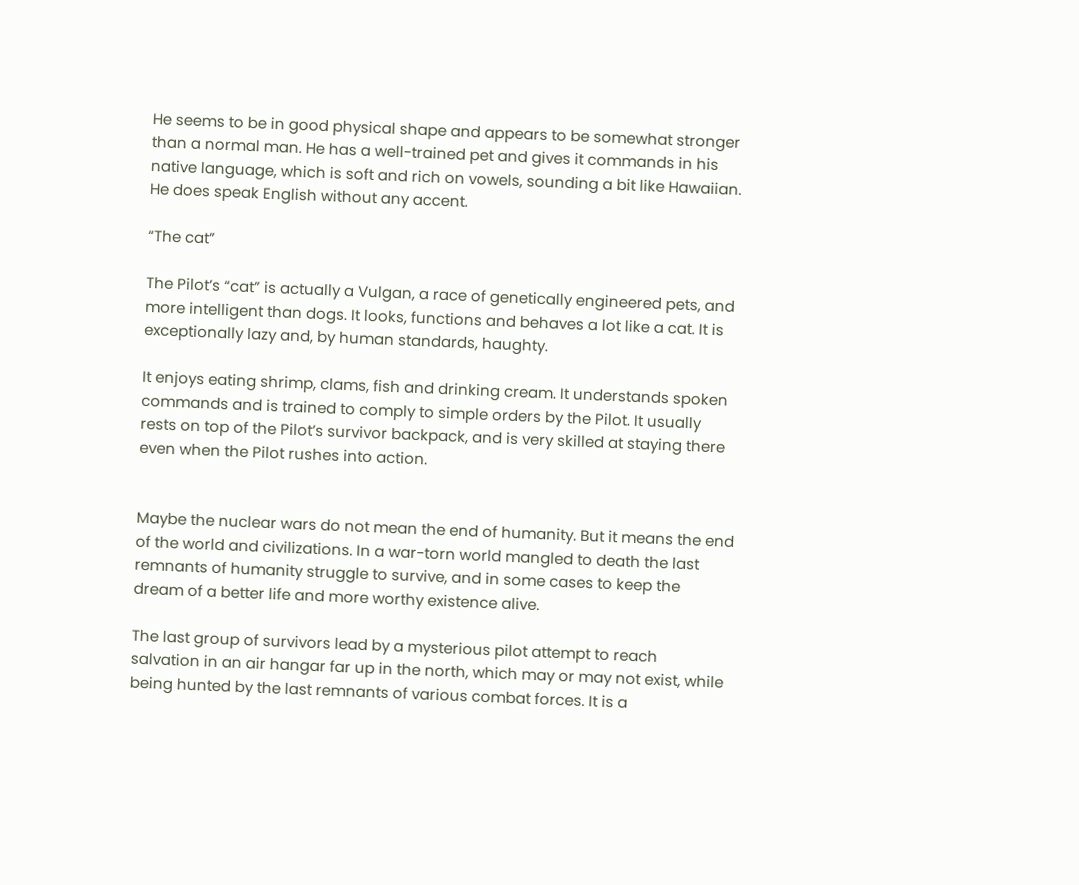He seems to be in good physical shape and appears to be somewhat stronger than a normal man. He has a well-trained pet and gives it commands in his native language, which is soft and rich on vowels, sounding a bit like Hawaiian. He does speak English without any accent.

“The cat”

The Pilot’s “cat” is actually a Vulgan, a race of genetically engineered pets, and more intelligent than dogs. It looks, functions and behaves a lot like a cat. It is exceptionally lazy and, by human standards, haughty.

It enjoys eating shrimp, clams, fish and drinking cream. It understands spoken commands and is trained to comply to simple orders by the Pilot. It usually rests on top of the Pilot’s survivor backpack, and is very skilled at staying there even when the Pilot rushes into action.


Maybe the nuclear wars do not mean the end of humanity. But it means the end of the world and civilizations. In a war-torn world mangled to death the last remnants of humanity struggle to survive, and in some cases to keep the dream of a better life and more worthy existence alive.

The last group of survivors lead by a mysterious pilot attempt to reach salvation in an air hangar far up in the north, which may or may not exist, while being hunted by the last remnants of various combat forces. It is a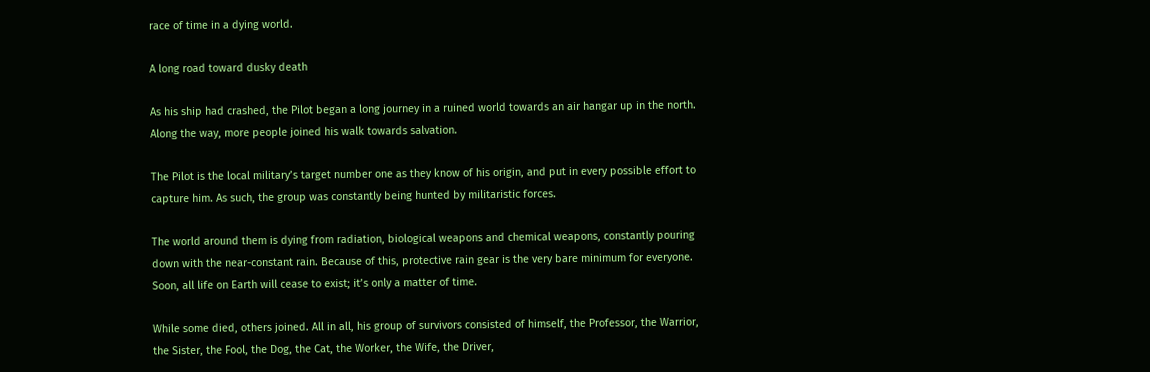race of time in a dying world.

A long road toward dusky death

As his ship had crashed, the Pilot began a long journey in a ruined world towards an air hangar up in the north. Along the way, more people joined his walk towards salvation.

The Pilot is the local military’s target number one as they know of his origin, and put in every possible effort to capture him. As such, the group was constantly being hunted by militaristic forces.

The world around them is dying from radiation, biological weapons and chemical weapons, constantly pouring down with the near-constant rain. Because of this, protective rain gear is the very bare minimum for everyone. Soon, all life on Earth will cease to exist; it’s only a matter of time.

While some died, others joined. All in all, his group of survivors consisted of himself, the Professor, the Warrior, the Sister, the Fool, the Dog, the Cat, the Worker, the Wife, the Driver,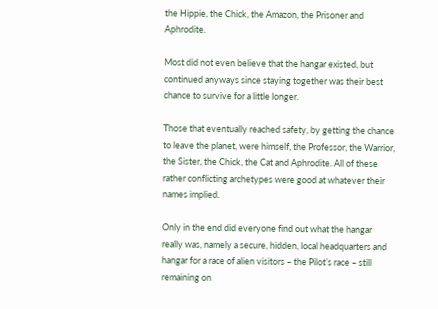the Hippie, the Chick, the Amazon, the Prisoner and Aphrodite.

Most did not even believe that the hangar existed, but continued anyways since staying together was their best chance to survive for a little longer.

Those that eventually reached safety, by getting the chance to leave the planet, were himself, the Professor, the Warrior, the Sister, the Chick, the Cat and Aphrodite. All of these rather conflicting archetypes were good at whatever their names implied.

Only in the end did everyone find out what the hangar really was, namely a secure, hidden, local headquarters and hangar for a race of alien visitors – the Pilot’s race – still remaining on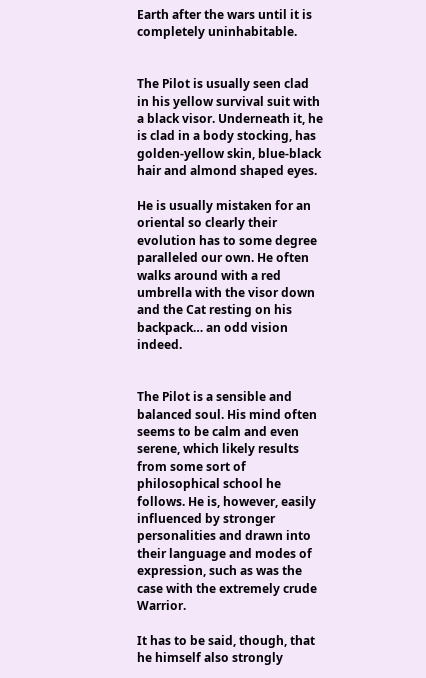Earth after the wars until it is completely uninhabitable.


The Pilot is usually seen clad in his yellow survival suit with a black visor. Underneath it, he is clad in a body stocking, has golden-yellow skin, blue-black hair and almond shaped eyes.

He is usually mistaken for an oriental so clearly their evolution has to some degree paralleled our own. He often walks around with a red umbrella with the visor down and the Cat resting on his backpack… an odd vision indeed.


The Pilot is a sensible and balanced soul. His mind often seems to be calm and even serene, which likely results from some sort of philosophical school he follows. He is, however, easily influenced by stronger personalities and drawn into their language and modes of expression, such as was the case with the extremely crude Warrior.

It has to be said, though, that he himself also strongly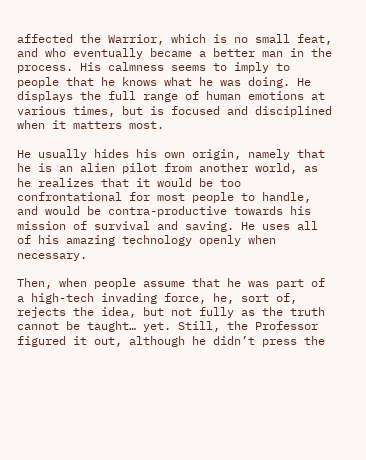affected the Warrior, which is no small feat, and who eventually became a better man in the process. His calmness seems to imply to people that he knows what he was doing. He displays the full range of human emotions at various times, but is focused and disciplined when it matters most.

He usually hides his own origin, namely that he is an alien pilot from another world, as he realizes that it would be too confrontational for most people to handle, and would be contra-productive towards his mission of survival and saving. He uses all of his amazing technology openly when necessary.

Then, when people assume that he was part of a high-tech invading force, he, sort of, rejects the idea, but not fully as the truth cannot be taught… yet. Still, the Professor figured it out, although he didn’t press the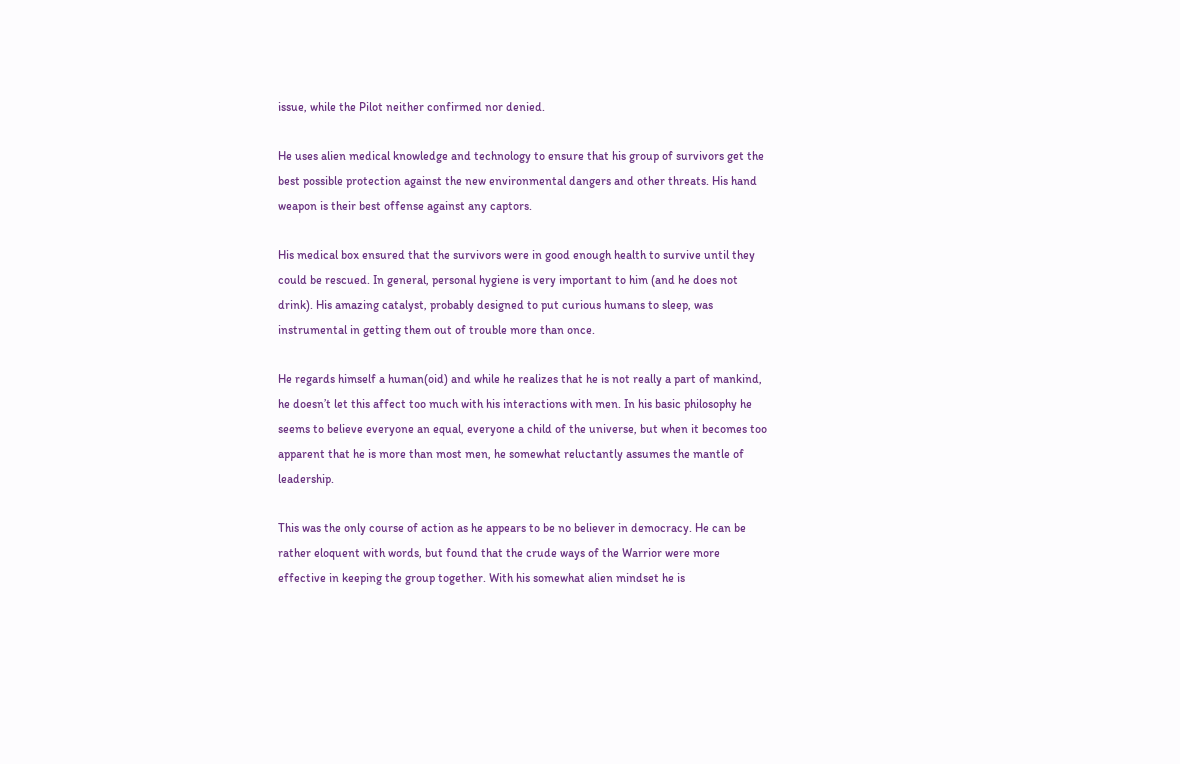issue, while the Pilot neither confirmed nor denied.

He uses alien medical knowledge and technology to ensure that his group of survivors get the best possible protection against the new environmental dangers and other threats. His hand weapon is their best offense against any captors.

His medical box ensured that the survivors were in good enough health to survive until they could be rescued. In general, personal hygiene is very important to him (and he does not drink). His amazing catalyst, probably designed to put curious humans to sleep, was instrumental in getting them out of trouble more than once.

He regards himself a human(oid) and while he realizes that he is not really a part of mankind, he doesn’t let this affect too much with his interactions with men. In his basic philosophy he seems to believe everyone an equal, everyone a child of the universe, but when it becomes too apparent that he is more than most men, he somewhat reluctantly assumes the mantle of leadership.

This was the only course of action as he appears to be no believer in democracy. He can be rather eloquent with words, but found that the crude ways of the Warrior were more effective in keeping the group together. With his somewhat alien mindset he is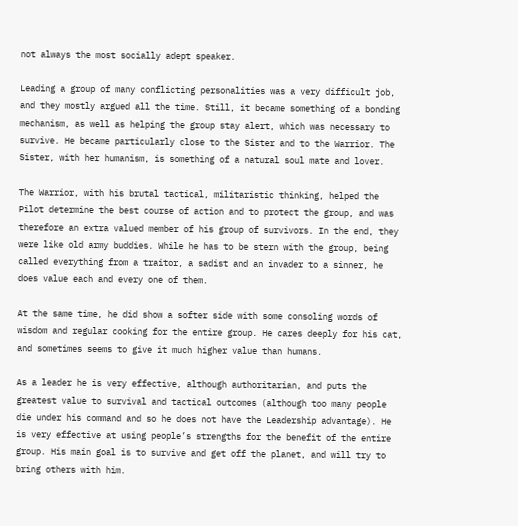not always the most socially adept speaker.

Leading a group of many conflicting personalities was a very difficult job, and they mostly argued all the time. Still, it became something of a bonding mechanism, as well as helping the group stay alert, which was necessary to survive. He became particularly close to the Sister and to the Warrior. The Sister, with her humanism, is something of a natural soul mate and lover.

The Warrior, with his brutal tactical, militaristic thinking, helped the Pilot determine the best course of action and to protect the group, and was therefore an extra valued member of his group of survivors. In the end, they were like old army buddies. While he has to be stern with the group, being called everything from a traitor, a sadist and an invader to a sinner, he does value each and every one of them.

At the same time, he did show a softer side with some consoling words of wisdom and regular cooking for the entire group. He cares deeply for his cat, and sometimes seems to give it much higher value than humans.

As a leader he is very effective, although authoritarian, and puts the greatest value to survival and tactical outcomes (although too many people die under his command and so he does not have the Leadership advantage). He is very effective at using people’s strengths for the benefit of the entire group. His main goal is to survive and get off the planet, and will try to bring others with him.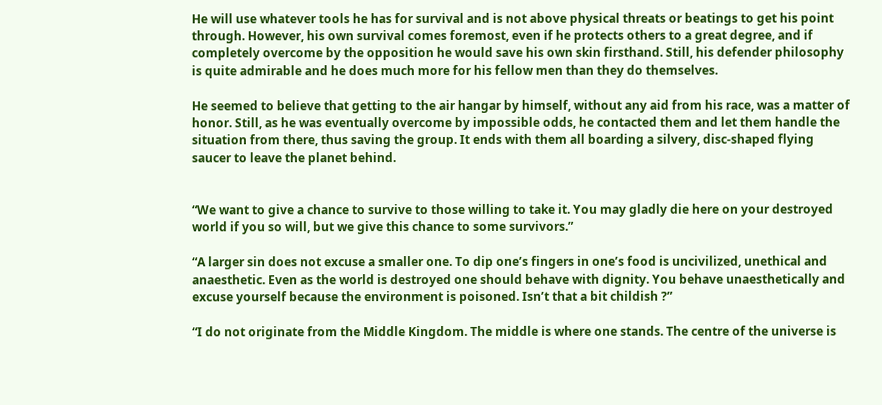He will use whatever tools he has for survival and is not above physical threats or beatings to get his point through. However, his own survival comes foremost, even if he protects others to a great degree, and if completely overcome by the opposition he would save his own skin firsthand. Still, his defender philosophy is quite admirable and he does much more for his fellow men than they do themselves.

He seemed to believe that getting to the air hangar by himself, without any aid from his race, was a matter of honor. Still, as he was eventually overcome by impossible odds, he contacted them and let them handle the situation from there, thus saving the group. It ends with them all boarding a silvery, disc-shaped flying saucer to leave the planet behind.


“We want to give a chance to survive to those willing to take it. You may gladly die here on your destroyed world if you so will, but we give this chance to some survivors.”

“A larger sin does not excuse a smaller one. To dip one’s fingers in one’s food is uncivilized, unethical and anaesthetic. Even as the world is destroyed one should behave with dignity. You behave unaesthetically and excuse yourself because the environment is poisoned. Isn’t that a bit childish ?”

“I do not originate from the Middle Kingdom. The middle is where one stands. The centre of the universe is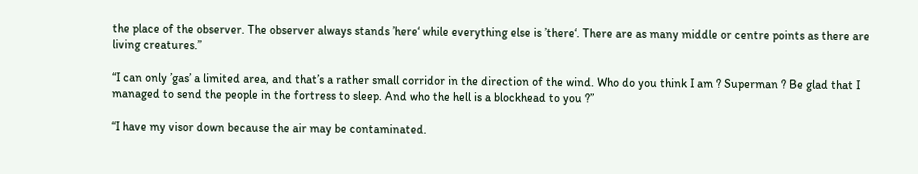the place of the observer. The observer always stands ’here‘ while everything else is ’there‘. There are as many middle or centre points as there are living creatures.”

“I can only ’gas’ a limited area, and that’s a rather small corridor in the direction of the wind. Who do you think I am ? Superman ? Be glad that I managed to send the people in the fortress to sleep. And who the hell is a blockhead to you ?”

“I have my visor down because the air may be contaminated.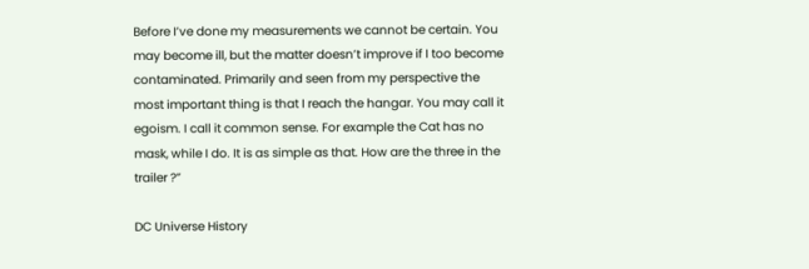Before I’ve done my measurements we cannot be certain. You may become ill, but the matter doesn’t improve if I too become contaminated. Primarily and seen from my perspective the most important thing is that I reach the hangar. You may call it egoism. I call it common sense. For example the Cat has no mask, while I do. It is as simple as that. How are the three in the trailer ?”

DC Universe History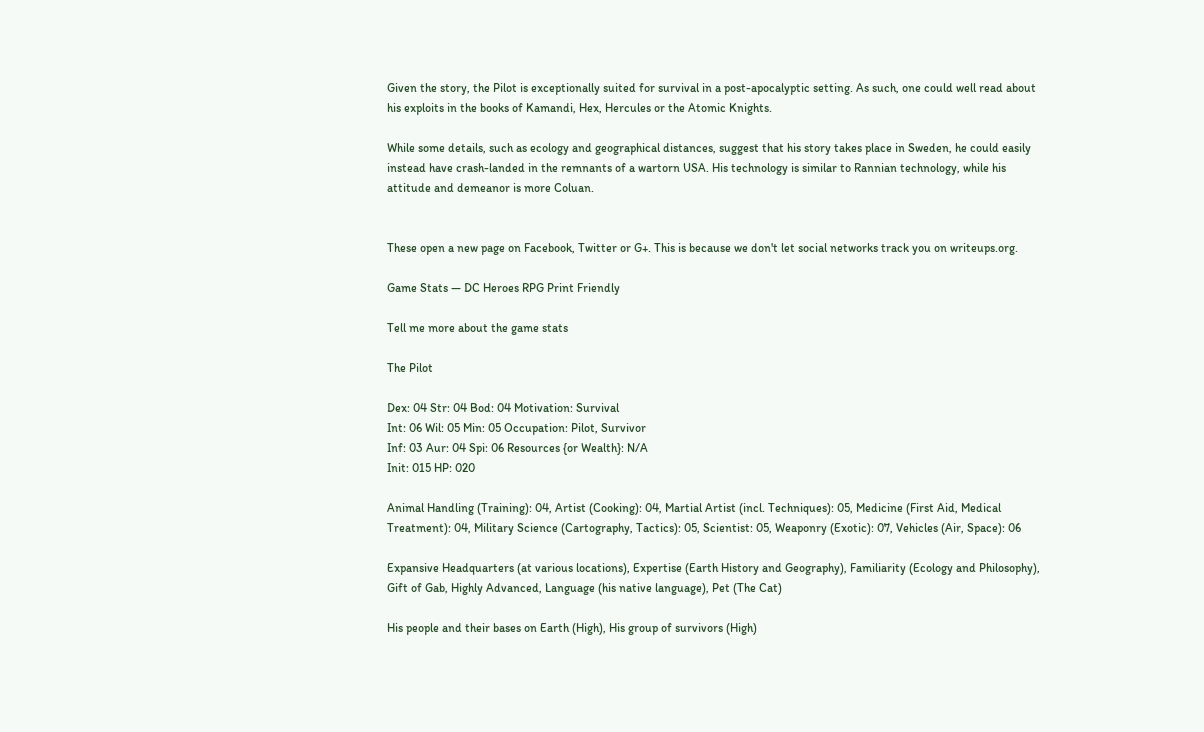Given the story, the Pilot is exceptionally suited for survival in a post-apocalyptic setting. As such, one could well read about his exploits in the books of Kamandi, Hex, Hercules or the Atomic Knights.

While some details, such as ecology and geographical distances, suggest that his story takes place in Sweden, he could easily instead have crash-landed in the remnants of a wartorn USA. His technology is similar to Rannian technology, while his attitude and demeanor is more Coluan.


These open a new page on Facebook, Twitter or G+. This is because we don't let social networks track you on writeups.org.

Game Stats — DC Heroes RPG Print Friendly

Tell me more about the game stats

The Pilot

Dex: 04 Str: 04 Bod: 04 Motivation: Survival
Int: 06 Wil: 05 Min: 05 Occupation: Pilot, Survivor
Inf: 03 Aur: 04 Spi: 06 Resources {or Wealth}: N/A
Init: 015 HP: 020

Animal Handling (Training): 04, Artist (Cooking): 04, Martial Artist (incl. Techniques): 05, Medicine (First Aid, Medical Treatment): 04, Military Science (Cartography, Tactics): 05, Scientist: 05, Weaponry (Exotic): 07, Vehicles (Air, Space): 06

Expansive Headquarters (at various locations), Expertise (Earth History and Geography), Familiarity (Ecology and Philosophy), Gift of Gab, Highly Advanced, Language (his native language), Pet (The Cat)

His people and their bases on Earth (High), His group of survivors (High)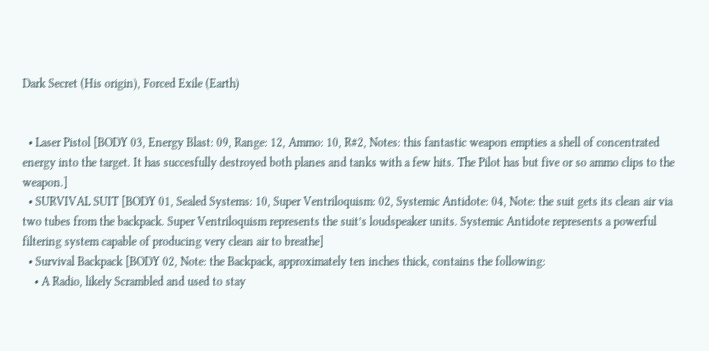Dark Secret (His origin), Forced Exile (Earth)


  • Laser Pistol [BODY 03, Energy Blast: 09, Range: 12, Ammo: 10, R#2, Notes: this fantastic weapon empties a shell of concentrated energy into the target. It has succesfully destroyed both planes and tanks with a few hits. The Pilot has but five or so ammo clips to the weapon.]
  • SURVIVAL SUIT [BODY 01, Sealed Systems: 10, Super Ventriloquism: 02, Systemic Antidote: 04, Note: the suit gets its clean air via two tubes from the backpack. Super Ventriloquism represents the suit’s loudspeaker units. Systemic Antidote represents a powerful filtering system capable of producing very clean air to breathe]
  • Survival Backpack [BODY 02, Note: the Backpack, approximately ten inches thick, contains the following:
    • A Radio, likely Scrambled and used to stay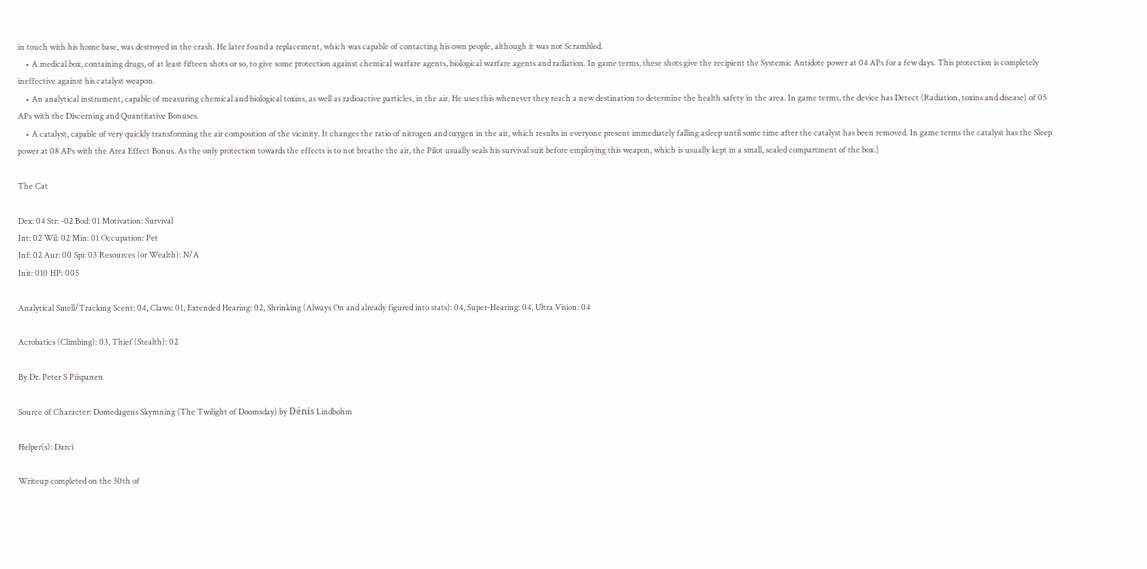in touch with his home base, was destroyed in the crash. He later found a replacement, which was capable of contacting his own people, although it was not Scrambled.
    • A medical box, containing drugs, of at least fifteen shots or so, to give some protection against chemical warfare agents, biological warfare agents and radiation. In game terms, these shots give the recipient the Systemic Antidote power at 04 APs for a few days. This protection is completely ineffective against his catalyst weapon.
    • An analytical instrument, capable of measuring chemical and biological toxins, as well as radioactive particles, in the air. He uses this whenever they reach a new destination to determine the health safety in the area. In game terms, the device has Detect (Radiation, toxins and disease) of 05 APs with the Discerning and Quantitative Bonuses.
    • A catalyst, capable of very quickly transforming the air composition of the vicinity. It changes the ratio of nitrogen and oxygen in the air, which results in everyone present immediately falling asleep until some time after the catalyst has been removed. In game terms the catalyst has the Sleep power at 08 APs with the Area Effect Bonus. As the only protection towards the effects is to not breathe the air, the Pilot usually seals his survival suit before employing this weapon, which is usually kept in a small, sealed compartment of the box.]

The Cat

Dex: 04 Str: -02 Bod: 01 Motivation: Survival
Int: 02 Wil: 02 Min: 01 Occupation: Pet
Inf: 02 Aur: 00 Spi: 03 Resources {or Wealth}: N/A
Init: 010 HP: 005

Analytical Smell/Tracking Scent: 04, Claws: 01, Extended Hearing: 02, Shrinking (Always On and already figured into stats): 04, Super-Hearing: 04, Ultra Vision: 04

Acrobatics (Climbing): 03, Thief (Stealth): 02

By Dr. Peter S Piispanen

Source of Character: Domedagens Skymning (The Twilight of Doomsday) by Dénis Lindbohm

Helper(s): Darci

Writeup completed on the 30th of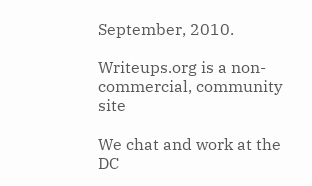September, 2010.

Writeups.org is a non-commercial, community site

We chat and work at the DC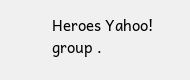Heroes Yahoo! group .